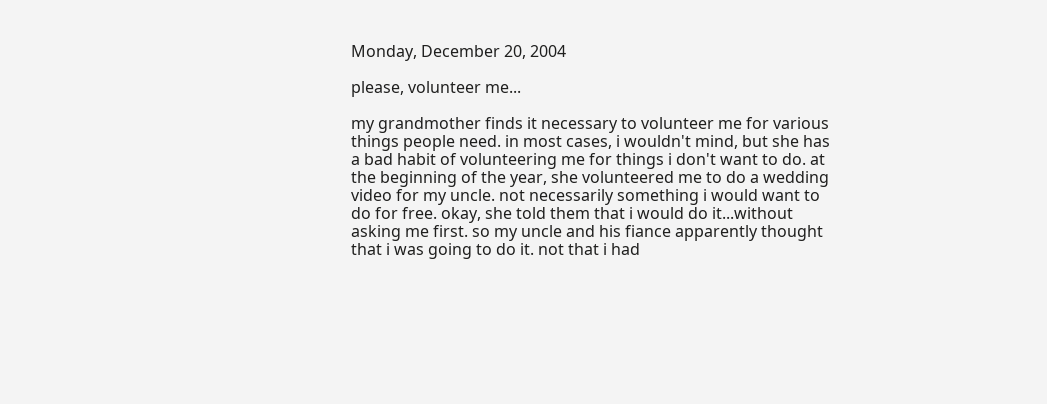Monday, December 20, 2004

please, volunteer me...

my grandmother finds it necessary to volunteer me for various things people need. in most cases, i wouldn't mind, but she has a bad habit of volunteering me for things i don't want to do. at the beginning of the year, she volunteered me to do a wedding video for my uncle. not necessarily something i would want to do for free. okay, she told them that i would do it...without asking me first. so my uncle and his fiance apparently thought that i was going to do it. not that i had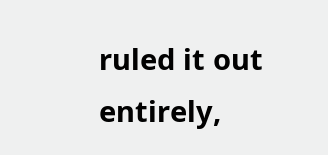ruled it out entirely,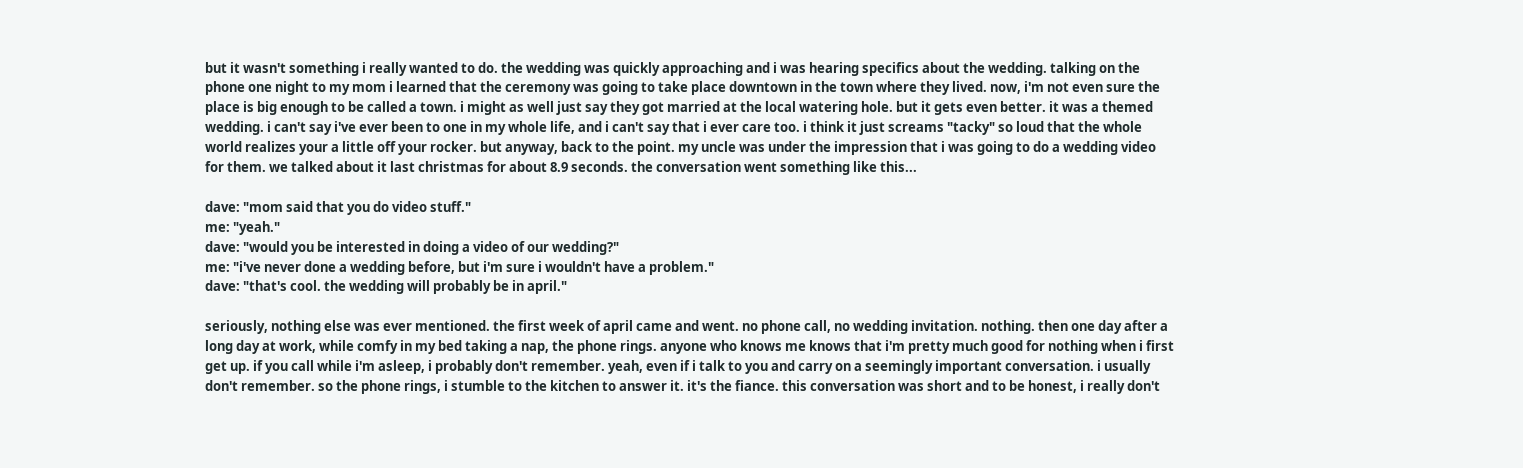but it wasn't something i really wanted to do. the wedding was quickly approaching and i was hearing specifics about the wedding. talking on the phone one night to my mom i learned that the ceremony was going to take place downtown in the town where they lived. now, i'm not even sure the place is big enough to be called a town. i might as well just say they got married at the local watering hole. but it gets even better. it was a themed wedding. i can't say i've ever been to one in my whole life, and i can't say that i ever care too. i think it just screams "tacky" so loud that the whole world realizes your a little off your rocker. but anyway, back to the point. my uncle was under the impression that i was going to do a wedding video for them. we talked about it last christmas for about 8.9 seconds. the conversation went something like this...

dave: "mom said that you do video stuff."
me: "yeah."
dave: "would you be interested in doing a video of our wedding?"
me: "i've never done a wedding before, but i'm sure i wouldn't have a problem."
dave: "that's cool. the wedding will probably be in april."

seriously, nothing else was ever mentioned. the first week of april came and went. no phone call, no wedding invitation. nothing. then one day after a long day at work, while comfy in my bed taking a nap, the phone rings. anyone who knows me knows that i'm pretty much good for nothing when i first get up. if you call while i'm asleep, i probably don't remember. yeah, even if i talk to you and carry on a seemingly important conversation. i usually don't remember. so the phone rings, i stumble to the kitchen to answer it. it's the fiance. this conversation was short and to be honest, i really don't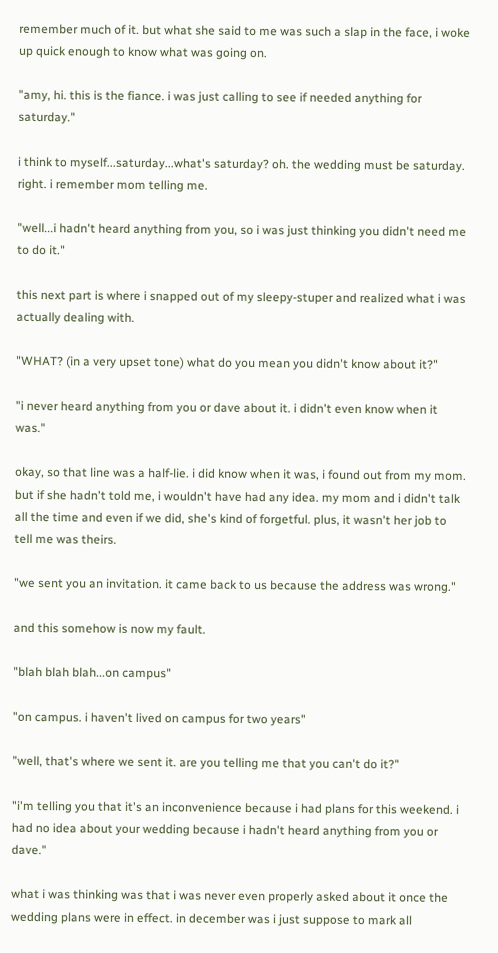remember much of it. but what she said to me was such a slap in the face, i woke up quick enough to know what was going on.

"amy, hi. this is the fiance. i was just calling to see if needed anything for saturday."

i think to myself...saturday...what's saturday? oh. the wedding must be saturday. right. i remember mom telling me.

"well...i hadn't heard anything from you, so i was just thinking you didn't need me to do it."

this next part is where i snapped out of my sleepy-stuper and realized what i was actually dealing with.

"WHAT? (in a very upset tone) what do you mean you didn't know about it?"

"i never heard anything from you or dave about it. i didn't even know when it was."

okay, so that line was a half-lie. i did know when it was, i found out from my mom. but if she hadn't told me, i wouldn't have had any idea. my mom and i didn't talk all the time and even if we did, she's kind of forgetful. plus, it wasn't her job to tell me was theirs.

"we sent you an invitation. it came back to us because the address was wrong."

and this somehow is now my fault.

"blah blah blah...on campus"

"on campus. i haven't lived on campus for two years"

"well, that's where we sent it. are you telling me that you can't do it?"

"i'm telling you that it's an inconvenience because i had plans for this weekend. i had no idea about your wedding because i hadn't heard anything from you or dave."

what i was thinking was that i was never even properly asked about it once the wedding plans were in effect. in december was i just suppose to mark all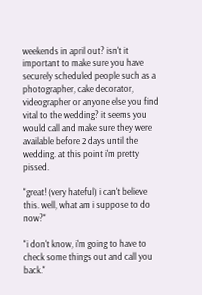weekends in april out? isn't it important to make sure you have securely scheduled people such as a photographer, cake decorator, videographer or anyone else you find vital to the wedding? it seems you would call and make sure they were available before 2 days until the wedding. at this point i'm pretty pissed.

"great! (very hateful) i can't believe this. well, what am i suppose to do now?"

"i don't know, i'm going to have to check some things out and call you back."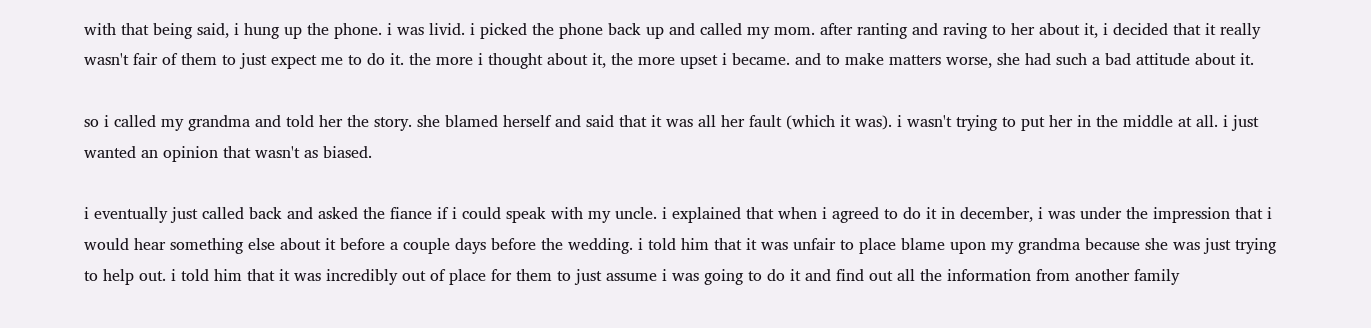with that being said, i hung up the phone. i was livid. i picked the phone back up and called my mom. after ranting and raving to her about it, i decided that it really wasn't fair of them to just expect me to do it. the more i thought about it, the more upset i became. and to make matters worse, she had such a bad attitude about it.

so i called my grandma and told her the story. she blamed herself and said that it was all her fault (which it was). i wasn't trying to put her in the middle at all. i just wanted an opinion that wasn't as biased.

i eventually just called back and asked the fiance if i could speak with my uncle. i explained that when i agreed to do it in december, i was under the impression that i would hear something else about it before a couple days before the wedding. i told him that it was unfair to place blame upon my grandma because she was just trying to help out. i told him that it was incredibly out of place for them to just assume i was going to do it and find out all the information from another family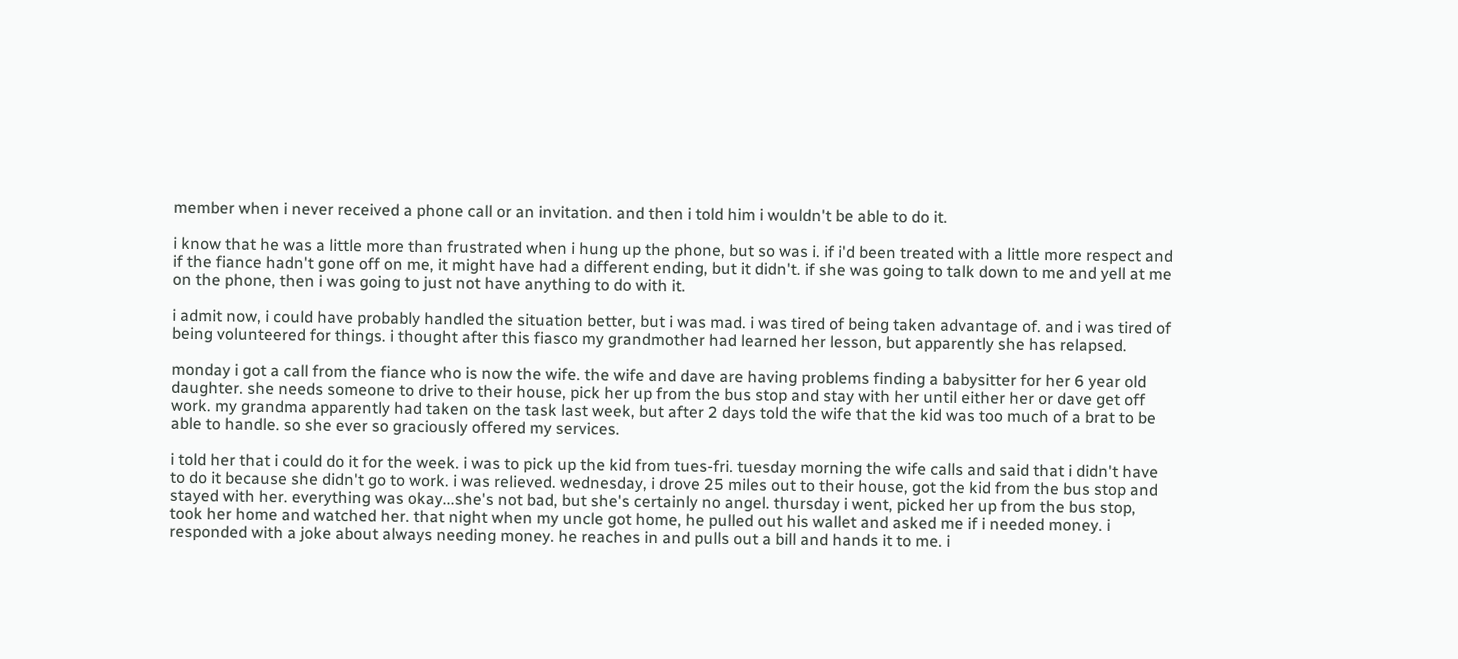member when i never received a phone call or an invitation. and then i told him i wouldn't be able to do it.

i know that he was a little more than frustrated when i hung up the phone, but so was i. if i'd been treated with a little more respect and if the fiance hadn't gone off on me, it might have had a different ending, but it didn't. if she was going to talk down to me and yell at me on the phone, then i was going to just not have anything to do with it.

i admit now, i could have probably handled the situation better, but i was mad. i was tired of being taken advantage of. and i was tired of being volunteered for things. i thought after this fiasco my grandmother had learned her lesson, but apparently she has relapsed.

monday i got a call from the fiance who is now the wife. the wife and dave are having problems finding a babysitter for her 6 year old daughter. she needs someone to drive to their house, pick her up from the bus stop and stay with her until either her or dave get off work. my grandma apparently had taken on the task last week, but after 2 days told the wife that the kid was too much of a brat to be able to handle. so she ever so graciously offered my services.

i told her that i could do it for the week. i was to pick up the kid from tues-fri. tuesday morning the wife calls and said that i didn't have to do it because she didn't go to work. i was relieved. wednesday, i drove 25 miles out to their house, got the kid from the bus stop and stayed with her. everything was okay...she's not bad, but she's certainly no angel. thursday i went, picked her up from the bus stop, took her home and watched her. that night when my uncle got home, he pulled out his wallet and asked me if i needed money. i responded with a joke about always needing money. he reaches in and pulls out a bill and hands it to me. i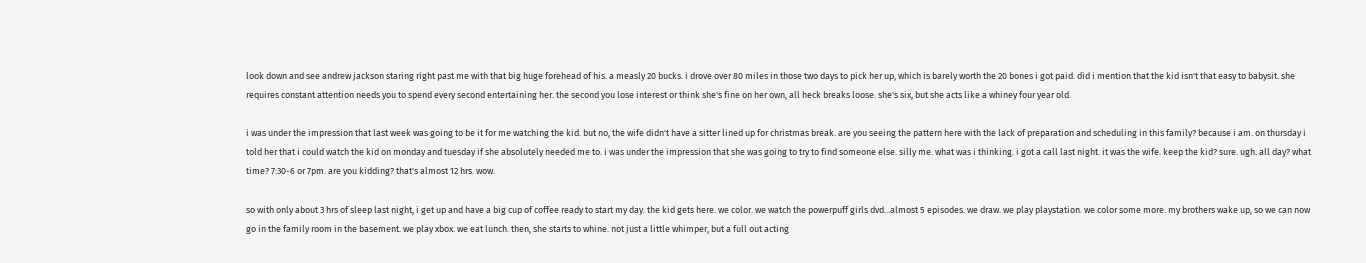look down and see andrew jackson staring right past me with that big huge forehead of his. a measly 20 bucks. i drove over 80 miles in those two days to pick her up, which is barely worth the 20 bones i got paid. did i mention that the kid isn't that easy to babysit. she requires constant attention needs you to spend every second entertaining her. the second you lose interest or think she's fine on her own, all heck breaks loose. she's six, but she acts like a whiney four year old.

i was under the impression that last week was going to be it for me watching the kid. but no, the wife didn't have a sitter lined up for christmas break. are you seeing the pattern here with the lack of preparation and scheduling in this family? because i am. on thursday i told her that i could watch the kid on monday and tuesday if she absolutely needed me to. i was under the impression that she was going to try to find someone else. silly me. what was i thinking. i got a call last night. it was the wife. keep the kid? sure. ugh. all day? what time? 7:30-6 or 7pm. are you kidding? that's almost 12 hrs. wow.

so with only about 3 hrs of sleep last night, i get up and have a big cup of coffee ready to start my day. the kid gets here. we color. we watch the powerpuff girls dvd...almost 5 episodes. we draw. we play playstation. we color some more. my brothers wake up, so we can now go in the family room in the basement. we play xbox. we eat lunch. then, she starts to whine. not just a little whimper, but a full out acting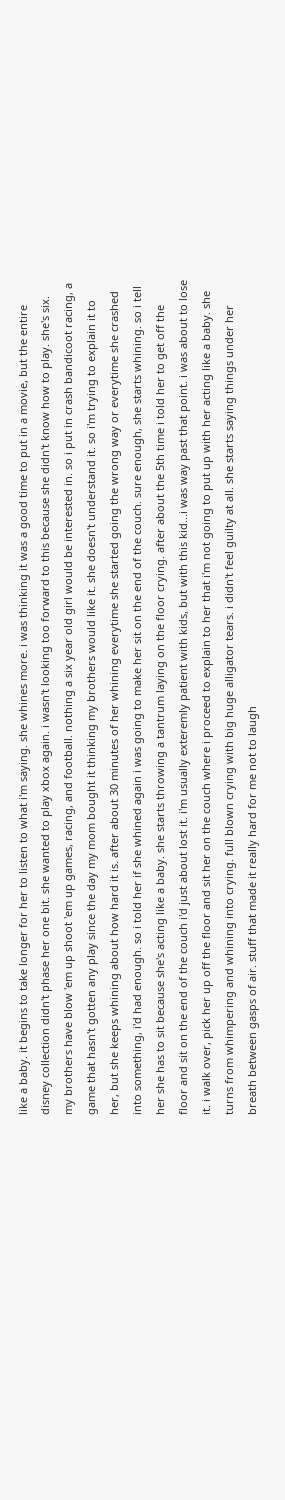like a baby. it begins to take longer for her to listen to what i'm saying. she whines more. i was thinking it was a good time to put in a movie, but the entire disney collection didn't phase her one bit. she wanted to play xbox again. i wasn't looking too forward to this because she didn't know how to play. she's six. my brothers have blow 'em up shoot 'em up games, racing, and football. nothing a six year old girl would be interested in. so i put in crash bandicoot racing, a game that hasn't gotten any play since the day my mom bought it thinking my brothers would like it. she doesn't understand it. so i'm trying to explain it to her, but she keeps whining about how hard it is. after about 30 minutes of her whining everytime she started going the wrong way or everytime she crashed into something, i'd had enough. so i told her if she whined again i was going to make her sit on the end of the couch. sure enough, she starts whining. so i tell her she has to sit because she's acting like a baby. she starts throwing a tantrum laying on the floor crying. after about the 5th time i told her to get off the floor and sit on the end of the couch i'd just about lost it. i'm usually exteremly patient with kids, but with this kid...i was way past that point. i was about to lose it. i walk over, pick her up off the floor and sit her on the couch where i proceed to explain to her that i'm not going to put up with her acting like a baby. she turns from whimpering and whining into crying. full blown crying with big huge alligator tears. i didn't feel guilty at all. she starts saying things under her breath between gasps of air. stuff that made it really hard for me not to laugh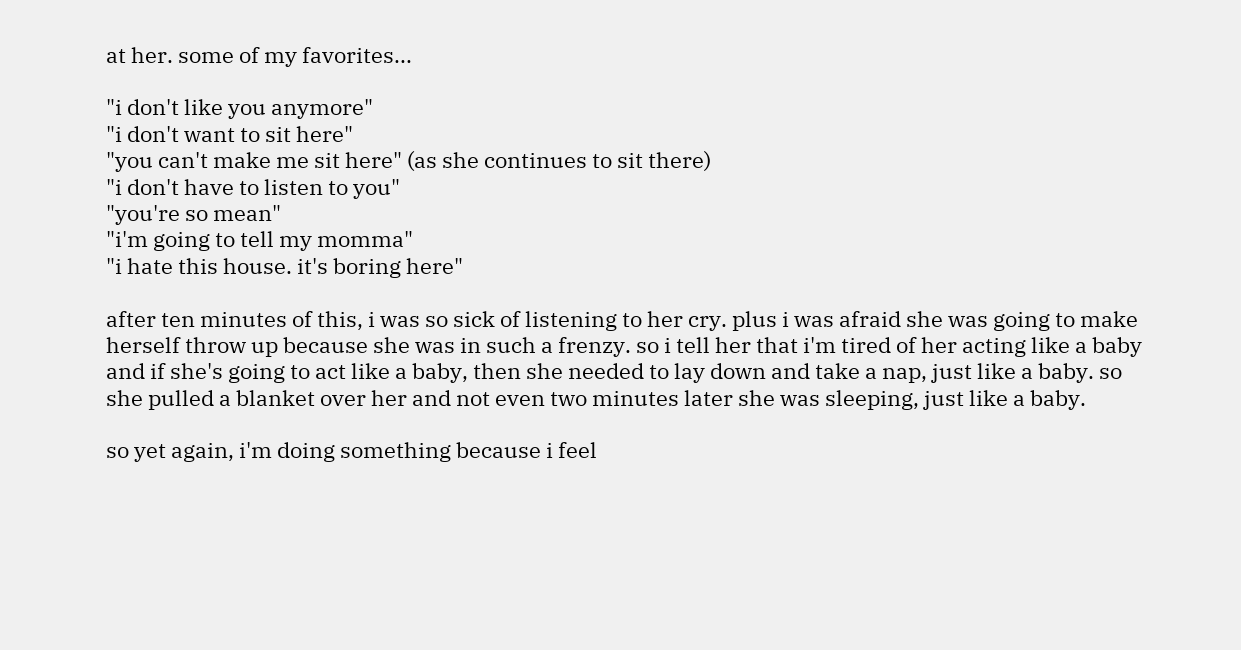at her. some of my favorites...

"i don't like you anymore"
"i don't want to sit here"
"you can't make me sit here" (as she continues to sit there)
"i don't have to listen to you"
"you're so mean"
"i'm going to tell my momma"
"i hate this house. it's boring here"

after ten minutes of this, i was so sick of listening to her cry. plus i was afraid she was going to make herself throw up because she was in such a frenzy. so i tell her that i'm tired of her acting like a baby and if she's going to act like a baby, then she needed to lay down and take a nap, just like a baby. so she pulled a blanket over her and not even two minutes later she was sleeping, just like a baby.

so yet again, i'm doing something because i feel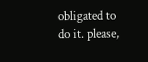obligated to do it. please,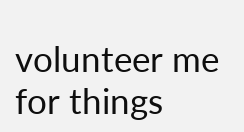volunteer me for things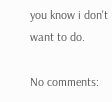you know i don't want to do.

No comments: